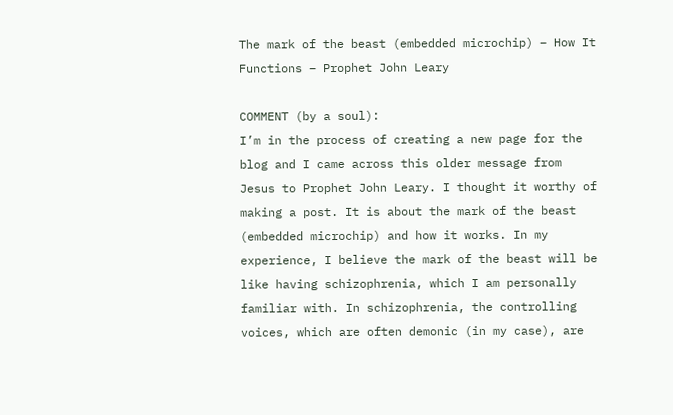The mark of the beast (embedded microchip) – How It Functions – Prophet John Leary

COMMENT (by a soul):
I’m in the process of creating a new page for the blog and I came across this older message from Jesus to Prophet John Leary. I thought it worthy of making a post. It is about the mark of the beast (embedded microchip) and how it works. In my experience, I believe the mark of the beast will be like having schizophrenia, which I am personally familiar with. In schizophrenia, the controlling voices, which are often demonic (in my case), are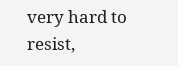very hard to resist,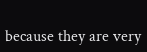because they are very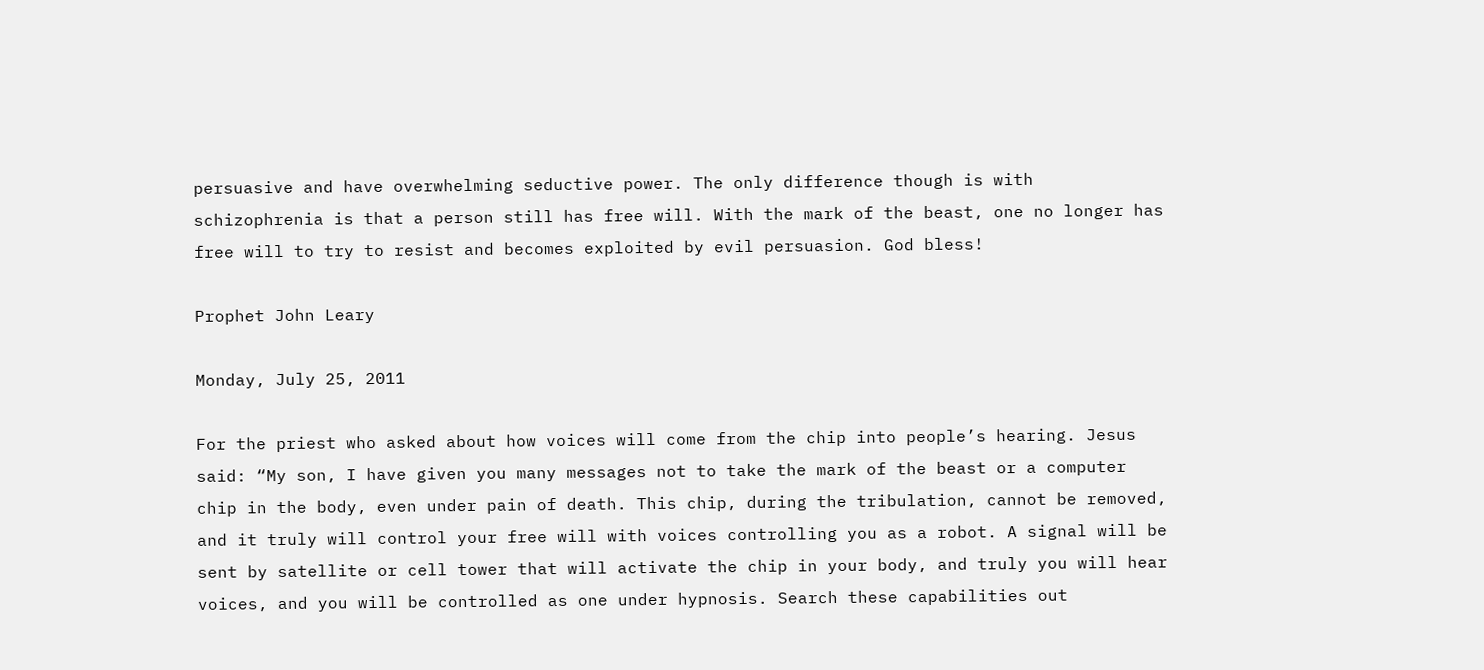persuasive and have overwhelming seductive power. The only difference though is with schizophrenia is that a person still has free will. With the mark of the beast, one no longer has free will to try to resist and becomes exploited by evil persuasion. God bless!

Prophet John Leary

Monday, July 25, 2011

For the priest who asked about how voices will come from the chip into people’s hearing. Jesus said: “My son, I have given you many messages not to take the mark of the beast or a computer chip in the body, even under pain of death. This chip, during the tribulation, cannot be removed, and it truly will control your free will with voices controlling you as a robot. A signal will be sent by satellite or cell tower that will activate the chip in your body, and truly you will hear voices, and you will be controlled as one under hypnosis. Search these capabilities out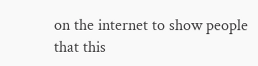on the internet to show people that this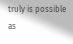truly is possible as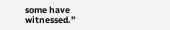some have witnessed.”